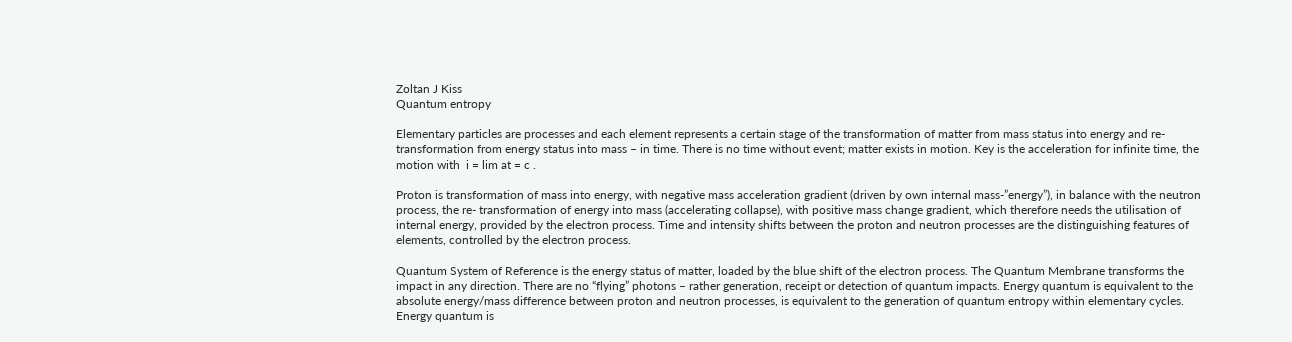Zoltan J Kiss
Quantum entropy

Elementary particles are processes and each element represents a certain stage of the transformation of matter from mass status into energy and re-transformation from energy status into mass – in time. There is no time without event; matter exists in motion. Key is the acceleration for infinite time, the motion with  i = lim at = c .

Proton is transformation of mass into energy, with negative mass acceleration gradient (driven by own internal mass-”energy”), in balance with the neutron process, the re- transformation of energy into mass (accelerating collapse), with positive mass change gradient, which therefore needs the utilisation of internal energy, provided by the electron process. Time and intensity shifts between the proton and neutron processes are the distinguishing features of elements, controlled by the electron process.

Quantum System of Reference is the energy status of matter, loaded by the blue shift of the electron process. The Quantum Membrane transforms the impact in any direction. There are no “flying” photons – rather generation, receipt or detection of quantum impacts. Energy quantum is equivalent to the absolute energy/mass difference between proton and neutron processes, is equivalent to the generation of quantum entropy within elementary cycles. Energy quantum is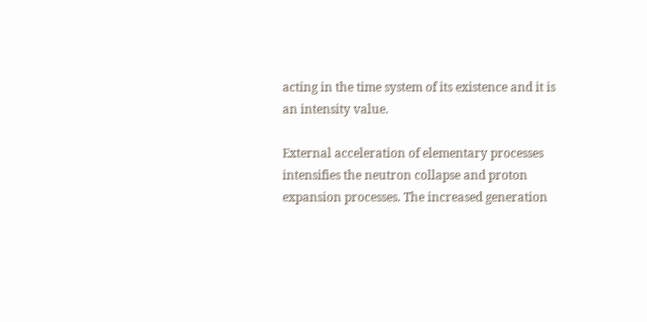acting in the time system of its existence and it is an intensity value.

External acceleration of elementary processes intensifies the neutron collapse and proton expansion processes. The increased generation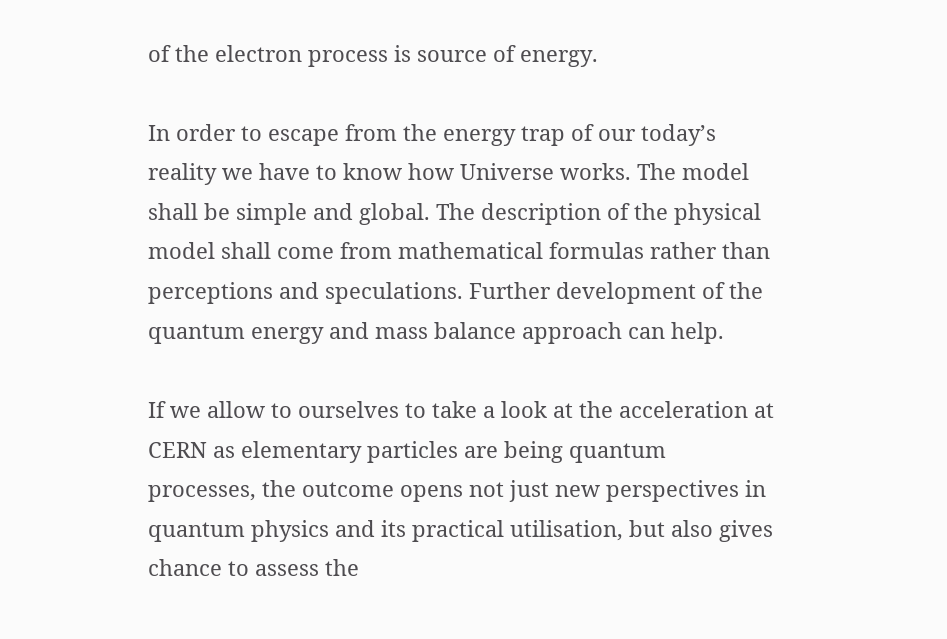of the electron process is source of energy.

In order to escape from the energy trap of our today’s reality we have to know how Universe works. The model shall be simple and global. The description of the physical model shall come from mathematical formulas rather than perceptions and speculations. Further development of the quantum energy and mass balance approach can help.

If we allow to ourselves to take a look at the acceleration at CERN as elementary particles are being quantum processes, the outcome opens not just new perspectives in quantum physics and its practical utilisation, but also gives chance to assess the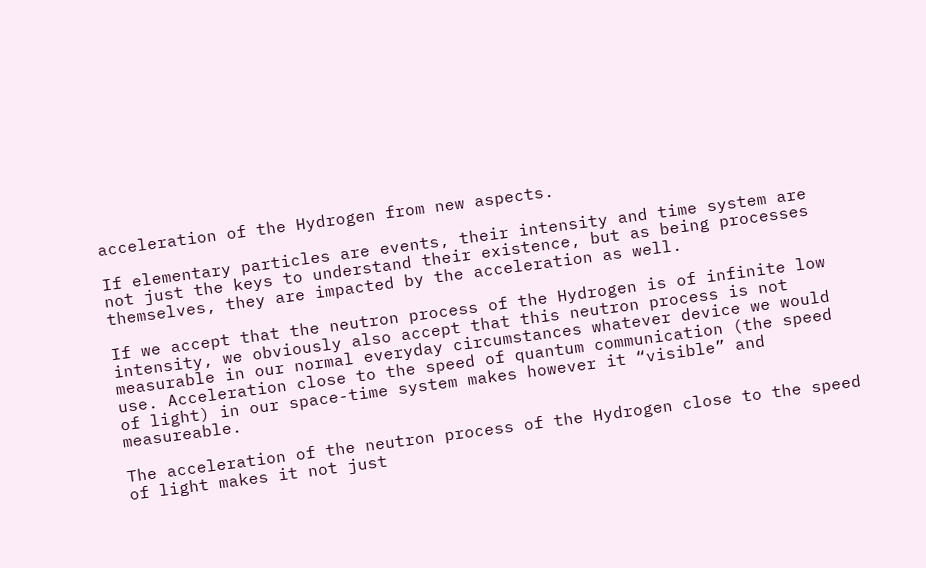acceleration of the Hydrogen from new aspects.

If elementary particles are events, their intensity and time system are not just the keys to understand their existence, but as being processes themselves, they are impacted by the acceleration as well.

If we accept that the neutron process of the Hydrogen is of infinite low intensity, we obviously also accept that this neutron process is not measurable in our normal everyday circumstances whatever device we would use. Acceleration close to the speed of quantum communication (the speed of light) in our space-time system makes however it “visible” and measureable.

The acceleration of the neutron process of the Hydrogen close to the speed of light makes it not just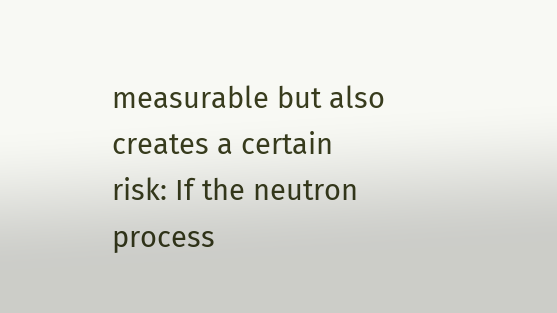measurable but also creates a certain risk: If the neutron process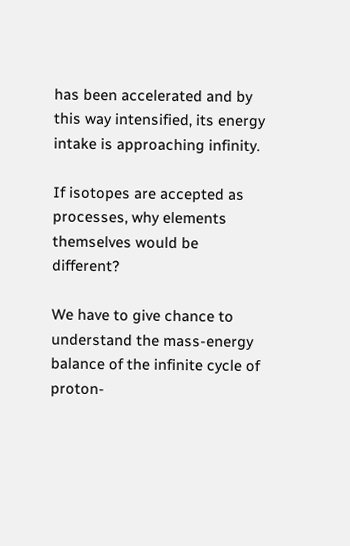has been accelerated and by this way intensified, its energy intake is approaching infinity.

If isotopes are accepted as processes, why elements themselves would be different?

We have to give chance to understand the mass-energy balance of the infinite cycle of proton-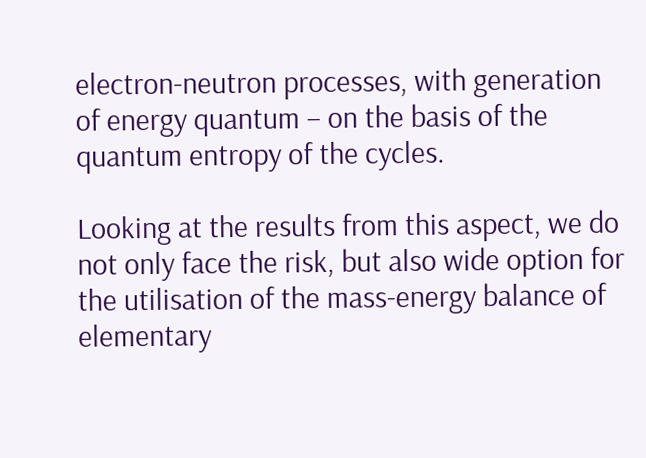electron-neutron processes, with generation of energy quantum – on the basis of the quantum entropy of the cycles.

Looking at the results from this aspect, we do not only face the risk, but also wide option for the utilisation of the mass-energy balance of elementary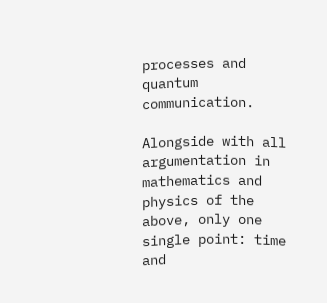processes and quantum communication.

Alongside with all argumentation in mathematics and physics of the above, only one single point: time and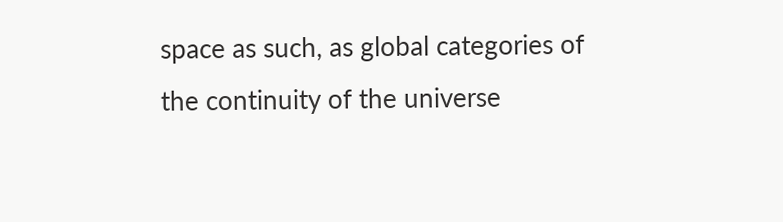space as such, as global categories of the continuity of the universe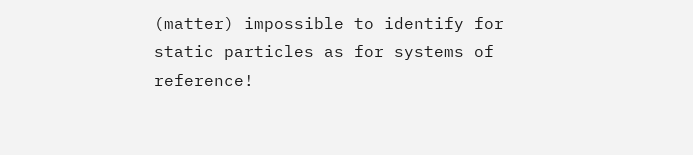(matter) impossible to identify for static particles as for systems of reference!